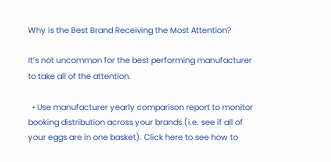Why is the Best Brand Receiving the Most Attention?

It’s not uncommon for the best performing manufacturer to take all of the attention.

  • Use manufacturer yearly comparison report to monitor booking distribution across your brands (i.e. see if all of your eggs are in one basket). Click here to see how to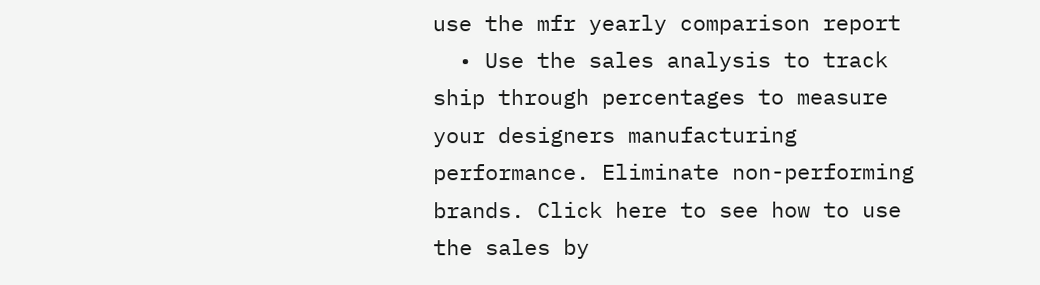use the mfr yearly comparison report
  • Use the sales analysis to track ship through percentages to measure your designers manufacturing performance. Eliminate non-performing brands. Click here to see how to use the sales by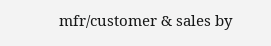mfr/customer & sales by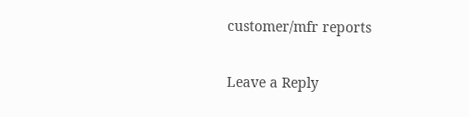customer/mfr reports

Leave a Reply